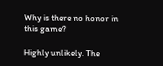Why is there no honor in this game?

Highly unlikely. The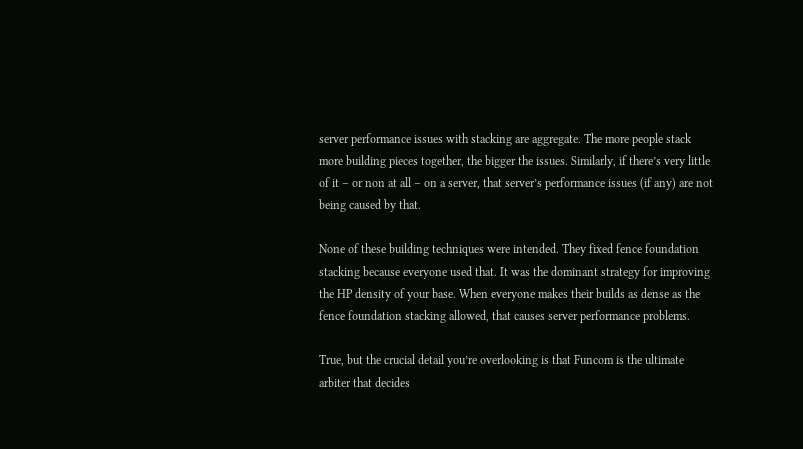server performance issues with stacking are aggregate. The more people stack more building pieces together, the bigger the issues. Similarly, if there’s very little of it – or non at all – on a server, that server’s performance issues (if any) are not being caused by that.

None of these building techniques were intended. They fixed fence foundation stacking because everyone used that. It was the dominant strategy for improving the HP density of your base. When everyone makes their builds as dense as the fence foundation stacking allowed, that causes server performance problems.

True, but the crucial detail you’re overlooking is that Funcom is the ultimate arbiter that decides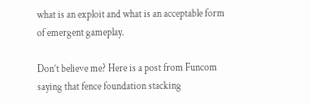what is an exploit and what is an acceptable form of emergent gameplay.

Don’t believe me? Here is a post from Funcom saying that fence foundation stacking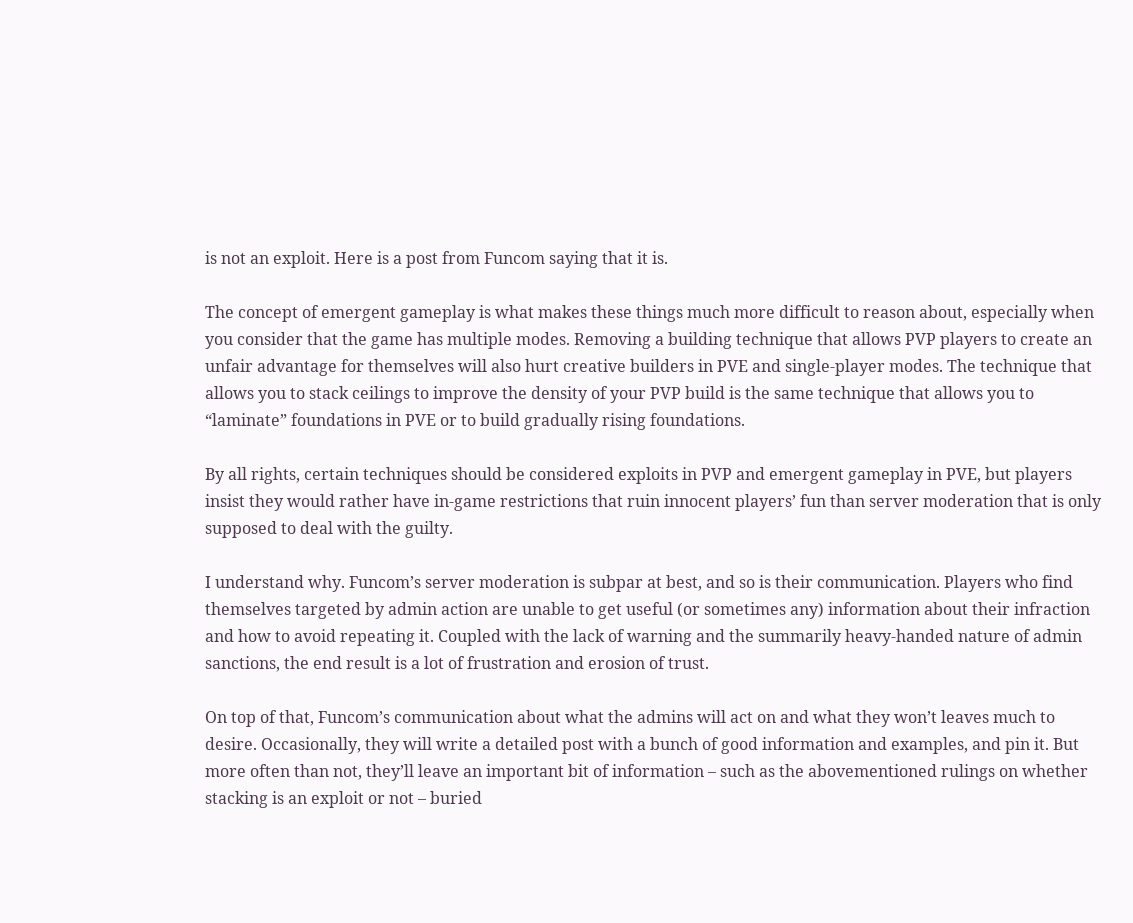is not an exploit. Here is a post from Funcom saying that it is.

The concept of emergent gameplay is what makes these things much more difficult to reason about, especially when you consider that the game has multiple modes. Removing a building technique that allows PVP players to create an unfair advantage for themselves will also hurt creative builders in PVE and single-player modes. The technique that allows you to stack ceilings to improve the density of your PVP build is the same technique that allows you to “laminate” foundations in PVE or to build gradually rising foundations.

By all rights, certain techniques should be considered exploits in PVP and emergent gameplay in PVE, but players insist they would rather have in-game restrictions that ruin innocent players’ fun than server moderation that is only supposed to deal with the guilty.

I understand why. Funcom’s server moderation is subpar at best, and so is their communication. Players who find themselves targeted by admin action are unable to get useful (or sometimes any) information about their infraction and how to avoid repeating it. Coupled with the lack of warning and the summarily heavy-handed nature of admin sanctions, the end result is a lot of frustration and erosion of trust.

On top of that, Funcom’s communication about what the admins will act on and what they won’t leaves much to desire. Occasionally, they will write a detailed post with a bunch of good information and examples, and pin it. But more often than not, they’ll leave an important bit of information – such as the abovementioned rulings on whether stacking is an exploit or not – buried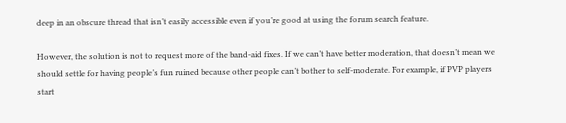deep in an obscure thread that isn’t easily accessible even if you’re good at using the forum search feature.

However, the solution is not to request more of the band-aid fixes. If we can’t have better moderation, that doesn’t mean we should settle for having people’s fun ruined because other people can’t bother to self-moderate. For example, if PVP players start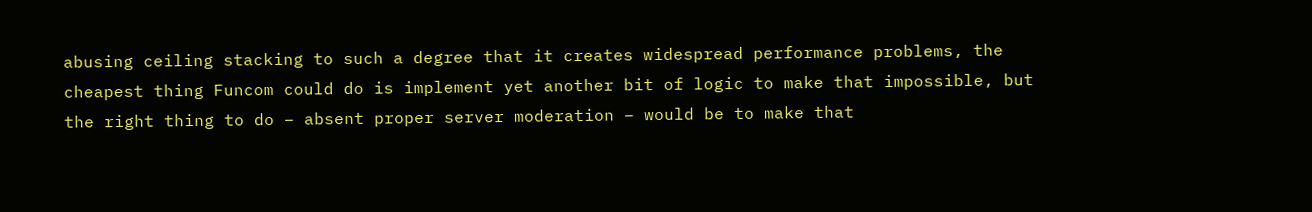abusing ceiling stacking to such a degree that it creates widespread performance problems, the cheapest thing Funcom could do is implement yet another bit of logic to make that impossible, but the right thing to do – absent proper server moderation – would be to make that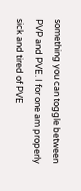something you can toggle between PVP and PVE. I for one am properly sick and tired of PVE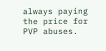always paying the price for PVP abuses.